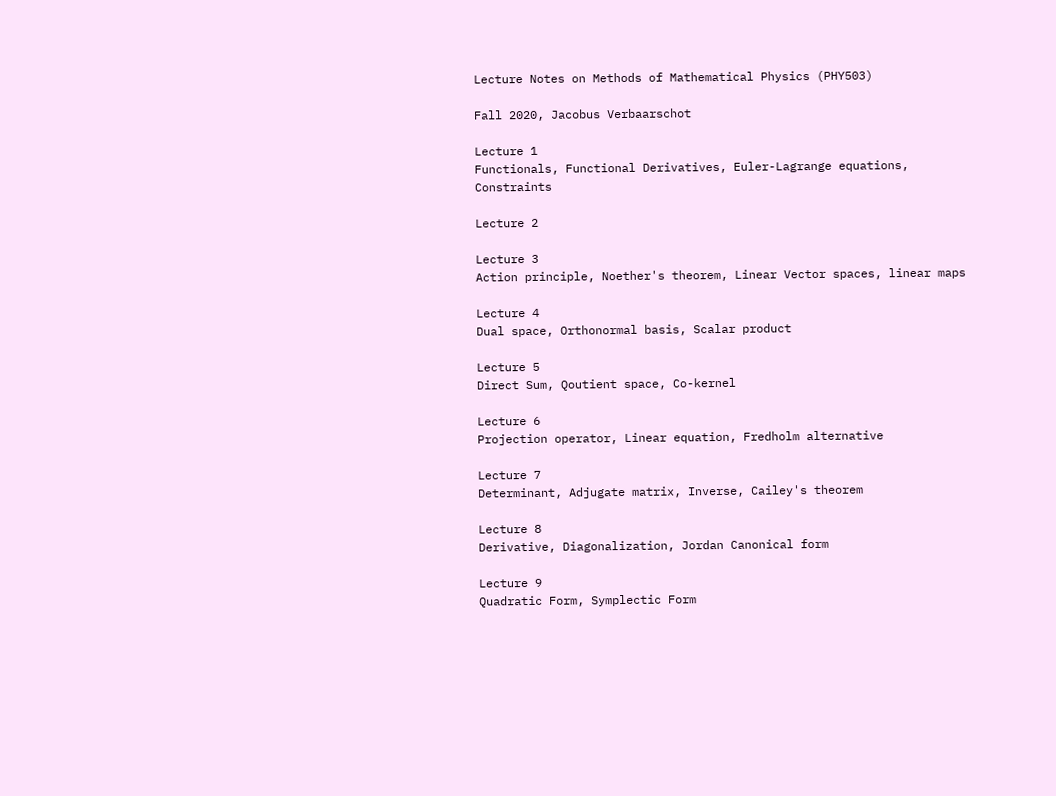Lecture Notes on Methods of Mathematical Physics (PHY503)

Fall 2020, Jacobus Verbaarschot

Lecture 1
Functionals, Functional Derivatives, Euler-Lagrange equations, Constraints

Lecture 2

Lecture 3
Action principle, Noether's theorem, Linear Vector spaces, linear maps

Lecture 4
Dual space, Orthonormal basis, Scalar product

Lecture 5
Direct Sum, Qoutient space, Co-kernel

Lecture 6
Projection operator, Linear equation, Fredholm alternative

Lecture 7
Determinant, Adjugate matrix, Inverse, Cailey's theorem

Lecture 8
Derivative, Diagonalization, Jordan Canonical form

Lecture 9
Quadratic Form, Symplectic Form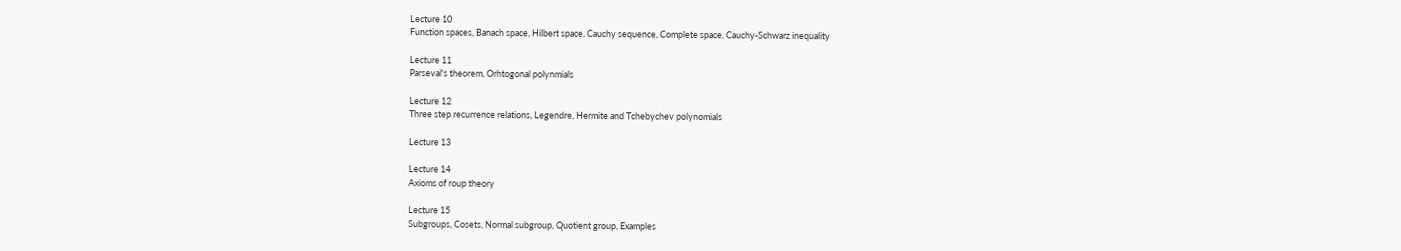Lecture 10
Function spaces, Banach space, Hilbert space, Cauchy sequence, Complete space, Cauchy-Schwarz inequality

Lecture 11
Parseval's theorem, Orhtogonal polynmials

Lecture 12
Three step recurrence relations, Legendre, Hermite and Tchebychev polynomials

Lecture 13

Lecture 14
Axioms of roup theory

Lecture 15
Subgroups, Cosets, Normal subgroup, Quotient group, Examples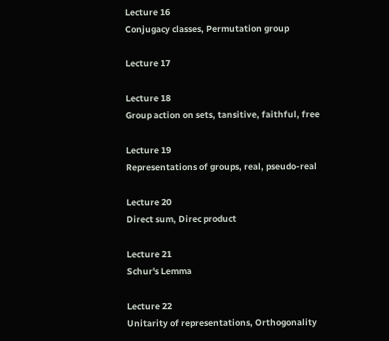Lecture 16
Conjugacy classes, Permutation group

Lecture 17

Lecture 18
Group action on sets, tansitive, faithful, free

Lecture 19
Representations of groups, real, pseudo-real

Lecture 20
Direct sum, Direc product

Lecture 21
Schur's Lemma

Lecture 22
Unitarity of representations, Orthogonality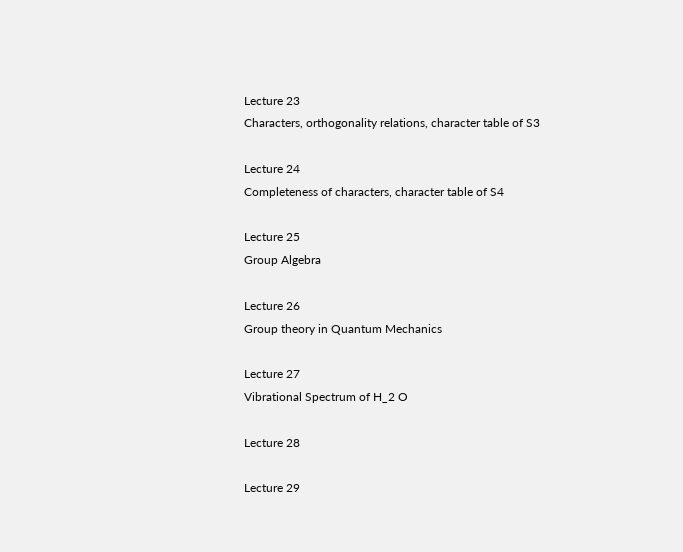Lecture 23
Characters, orthogonality relations, character table of S3

Lecture 24
Completeness of characters, character table of S4

Lecture 25
Group Algebra

Lecture 26
Group theory in Quantum Mechanics

Lecture 27
Vibrational Spectrum of H_2 O

Lecture 28

Lecture 29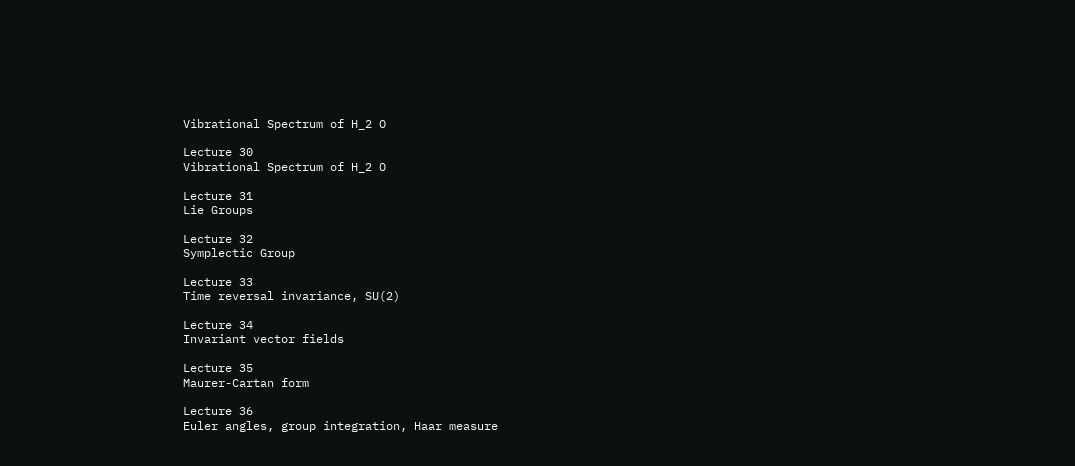Vibrational Spectrum of H_2 O

Lecture 30
Vibrational Spectrum of H_2 O

Lecture 31
Lie Groups

Lecture 32
Symplectic Group

Lecture 33
Time reversal invariance, SU(2)

Lecture 34
Invariant vector fields

Lecture 35
Maurer-Cartan form

Lecture 36
Euler angles, group integration, Haar measure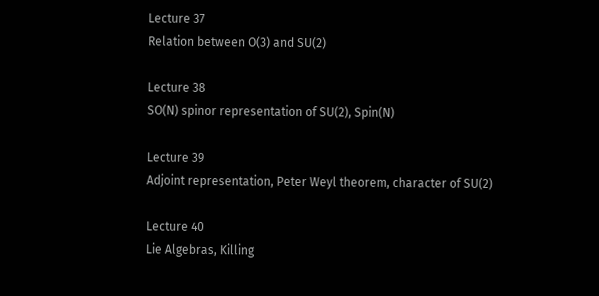Lecture 37
Relation between O(3) and SU(2)

Lecture 38
SO(N) spinor representation of SU(2), Spin(N)

Lecture 39
Adjoint representation, Peter Weyl theorem, character of SU(2)

Lecture 40
Lie Algebras, Killing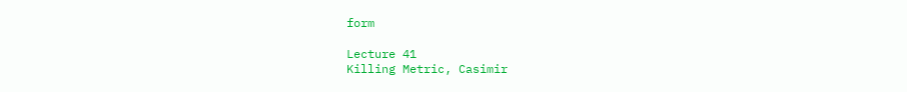form

Lecture 41
Killing Metric, Casimir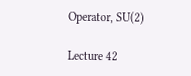Operator, SU(2)

Lecture 42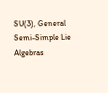SU(3), General Semi-Simple Lie Algebras